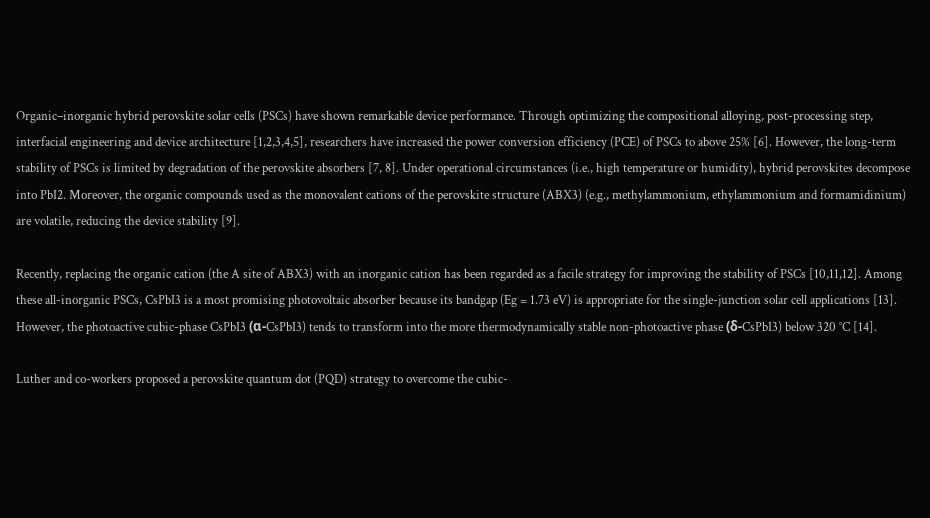Organic–inorganic hybrid perovskite solar cells (PSCs) have shown remarkable device performance. Through optimizing the compositional alloying, post-processing step, interfacial engineering and device architecture [1,2,3,4,5], researchers have increased the power conversion efficiency (PCE) of PSCs to above 25% [6]. However, the long-term stability of PSCs is limited by degradation of the perovskite absorbers [7, 8]. Under operational circumstances (i.e., high temperature or humidity), hybrid perovskites decompose into PbI2. Moreover, the organic compounds used as the monovalent cations of the perovskite structure (ABX3) (e.g., methylammonium, ethylammonium and formamidinium) are volatile, reducing the device stability [9].

Recently, replacing the organic cation (the A site of ABX3) with an inorganic cation has been regarded as a facile strategy for improving the stability of PSCs [10,11,12]. Among these all-inorganic PSCs, CsPbI3 is a most promising photovoltaic absorber because its bandgap (Eg = 1.73 eV) is appropriate for the single-junction solar cell applications [13]. However, the photoactive cubic-phase CsPbI3 (α-CsPbI3) tends to transform into the more thermodynamically stable non-photoactive phase (δ-CsPbI3) below 320 °C [14].

Luther and co-workers proposed a perovskite quantum dot (PQD) strategy to overcome the cubic-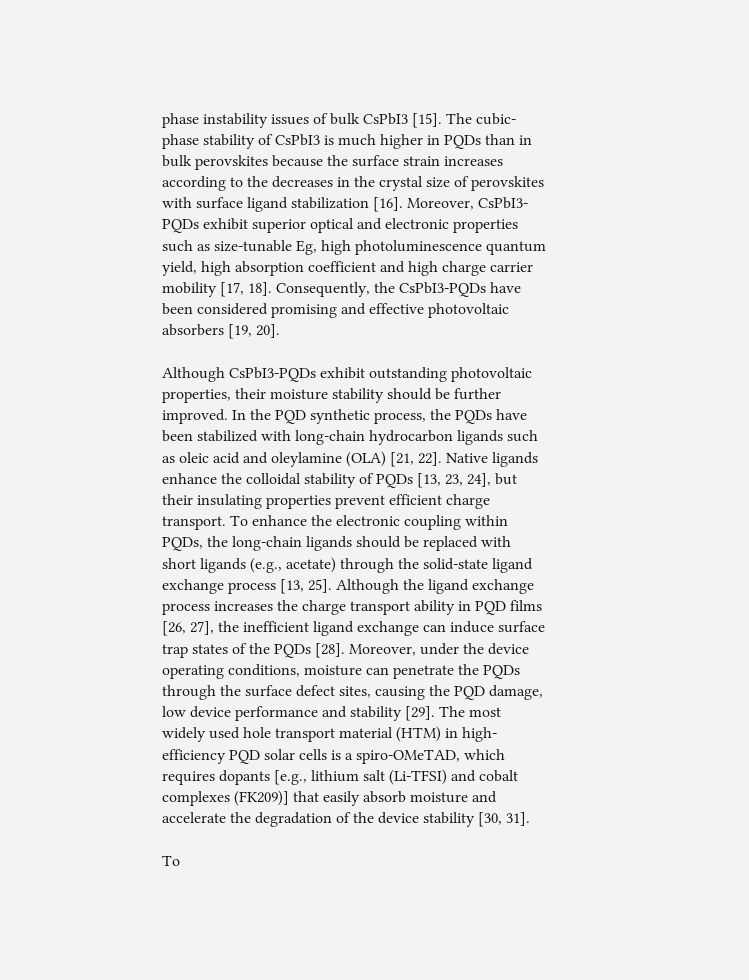phase instability issues of bulk CsPbI3 [15]. The cubic-phase stability of CsPbI3 is much higher in PQDs than in bulk perovskites because the surface strain increases according to the decreases in the crystal size of perovskites with surface ligand stabilization [16]. Moreover, CsPbI3-PQDs exhibit superior optical and electronic properties such as size-tunable Eg, high photoluminescence quantum yield, high absorption coefficient and high charge carrier mobility [17, 18]. Consequently, the CsPbI3-PQDs have been considered promising and effective photovoltaic absorbers [19, 20].

Although CsPbI3-PQDs exhibit outstanding photovoltaic properties, their moisture stability should be further improved. In the PQD synthetic process, the PQDs have been stabilized with long-chain hydrocarbon ligands such as oleic acid and oleylamine (OLA) [21, 22]. Native ligands enhance the colloidal stability of PQDs [13, 23, 24], but their insulating properties prevent efficient charge transport. To enhance the electronic coupling within PQDs, the long-chain ligands should be replaced with short ligands (e.g., acetate) through the solid-state ligand exchange process [13, 25]. Although the ligand exchange process increases the charge transport ability in PQD films [26, 27], the inefficient ligand exchange can induce surface trap states of the PQDs [28]. Moreover, under the device operating conditions, moisture can penetrate the PQDs through the surface defect sites, causing the PQD damage, low device performance and stability [29]. The most widely used hole transport material (HTM) in high-efficiency PQD solar cells is a spiro-OMeTAD, which requires dopants [e.g., lithium salt (Li-TFSI) and cobalt complexes (FK209)] that easily absorb moisture and accelerate the degradation of the device stability [30, 31].

To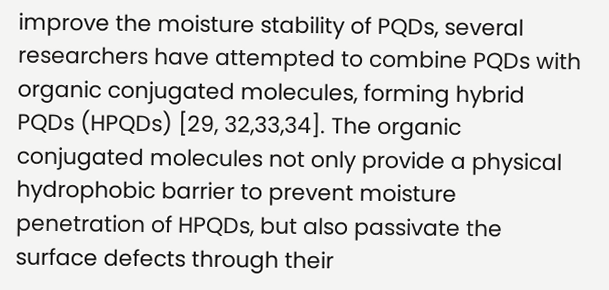improve the moisture stability of PQDs, several researchers have attempted to combine PQDs with organic conjugated molecules, forming hybrid PQDs (HPQDs) [29, 32,33,34]. The organic conjugated molecules not only provide a physical hydrophobic barrier to prevent moisture penetration of HPQDs, but also passivate the surface defects through their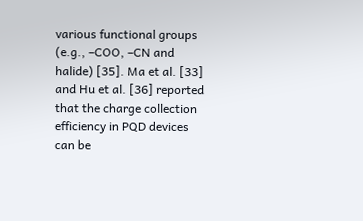various functional groups (e.g., –COO, –CN and halide) [35]. Ma et al. [33] and Hu et al. [36] reported that the charge collection efficiency in PQD devices can be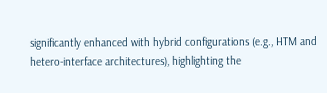significantly enhanced with hybrid configurations (e.g., HTM and hetero-interface architectures), highlighting the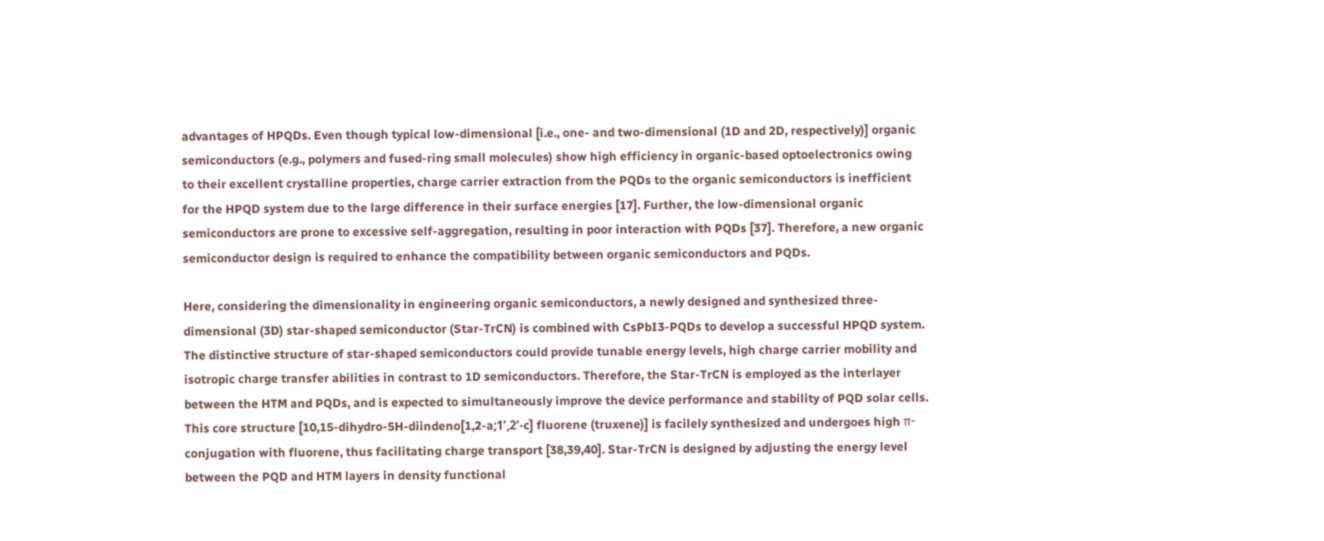advantages of HPQDs. Even though typical low-dimensional [i.e., one- and two-dimensional (1D and 2D, respectively)] organic semiconductors (e.g., polymers and fused-ring small molecules) show high efficiency in organic-based optoelectronics owing to their excellent crystalline properties, charge carrier extraction from the PQDs to the organic semiconductors is inefficient for the HPQD system due to the large difference in their surface energies [17]. Further, the low-dimensional organic semiconductors are prone to excessive self-aggregation, resulting in poor interaction with PQDs [37]. Therefore, a new organic semiconductor design is required to enhance the compatibility between organic semiconductors and PQDs.

Here, considering the dimensionality in engineering organic semiconductors, a newly designed and synthesized three-dimensional (3D) star-shaped semiconductor (Star-TrCN) is combined with CsPbI3-PQDs to develop a successful HPQD system. The distinctive structure of star-shaped semiconductors could provide tunable energy levels, high charge carrier mobility and isotropic charge transfer abilities in contrast to 1D semiconductors. Therefore, the Star-TrCN is employed as the interlayer between the HTM and PQDs, and is expected to simultaneously improve the device performance and stability of PQD solar cells. This core structure [10,15-dihydro-5H-diindeno[1,2-a;1ʹ,2ʹ-c] fluorene (truxene)] is facilely synthesized and undergoes high π-conjugation with fluorene, thus facilitating charge transport [38,39,40]. Star-TrCN is designed by adjusting the energy level between the PQD and HTM layers in density functional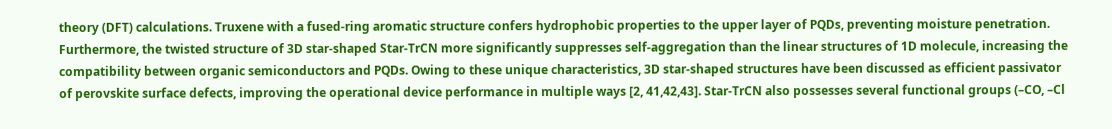theory (DFT) calculations. Truxene with a fused-ring aromatic structure confers hydrophobic properties to the upper layer of PQDs, preventing moisture penetration. Furthermore, the twisted structure of 3D star-shaped Star-TrCN more significantly suppresses self-aggregation than the linear structures of 1D molecule, increasing the compatibility between organic semiconductors and PQDs. Owing to these unique characteristics, 3D star-shaped structures have been discussed as efficient passivator of perovskite surface defects, improving the operational device performance in multiple ways [2, 41,42,43]. Star-TrCN also possesses several functional groups (–CO, –Cl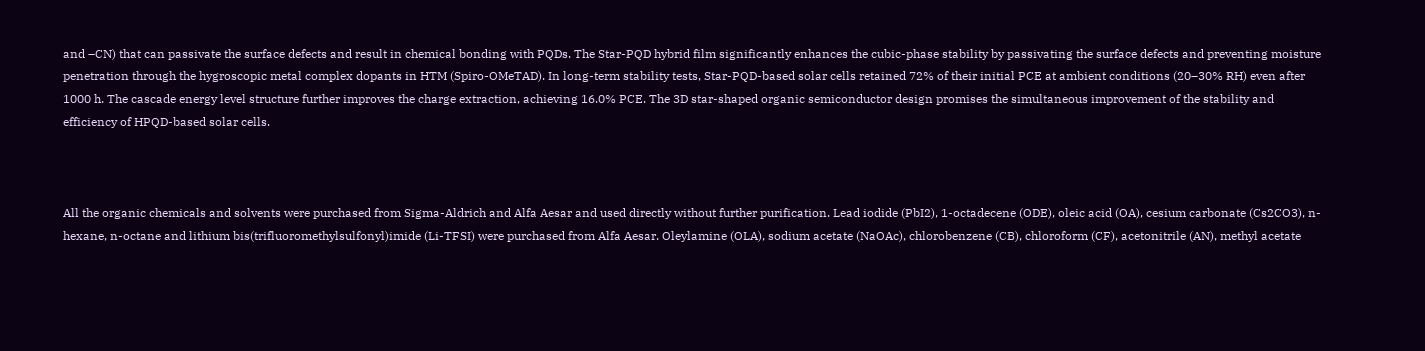and –CN) that can passivate the surface defects and result in chemical bonding with PQDs. The Star-PQD hybrid film significantly enhances the cubic-phase stability by passivating the surface defects and preventing moisture penetration through the hygroscopic metal complex dopants in HTM (Spiro-OMeTAD). In long-term stability tests, Star-PQD-based solar cells retained 72% of their initial PCE at ambient conditions (20–30% RH) even after 1000 h. The cascade energy level structure further improves the charge extraction, achieving 16.0% PCE. The 3D star-shaped organic semiconductor design promises the simultaneous improvement of the stability and efficiency of HPQD-based solar cells.



All the organic chemicals and solvents were purchased from Sigma-Aldrich and Alfa Aesar and used directly without further purification. Lead iodide (PbI2), 1-octadecene (ODE), oleic acid (OA), cesium carbonate (Cs2CO3), n-hexane, n-octane and lithium bis(trifluoromethylsulfonyl)imide (Li-TFSI) were purchased from Alfa Aesar. Oleylamine (OLA), sodium acetate (NaOAc), chlorobenzene (CB), chloroform (CF), acetonitrile (AN), methyl acetate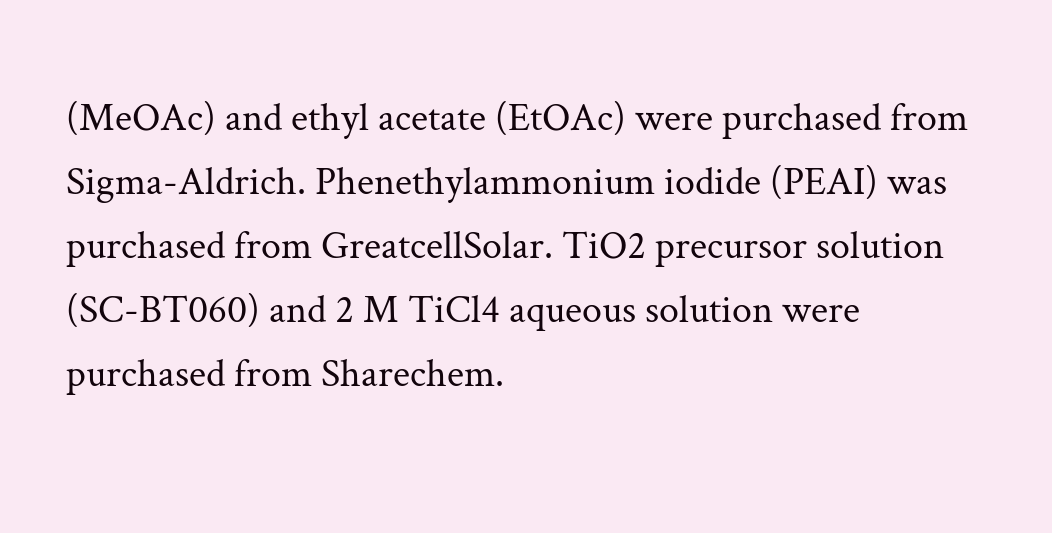(MeOAc) and ethyl acetate (EtOAc) were purchased from Sigma-Aldrich. Phenethylammonium iodide (PEAI) was purchased from GreatcellSolar. TiO2 precursor solution (SC-BT060) and 2 M TiCl4 aqueous solution were purchased from Sharechem.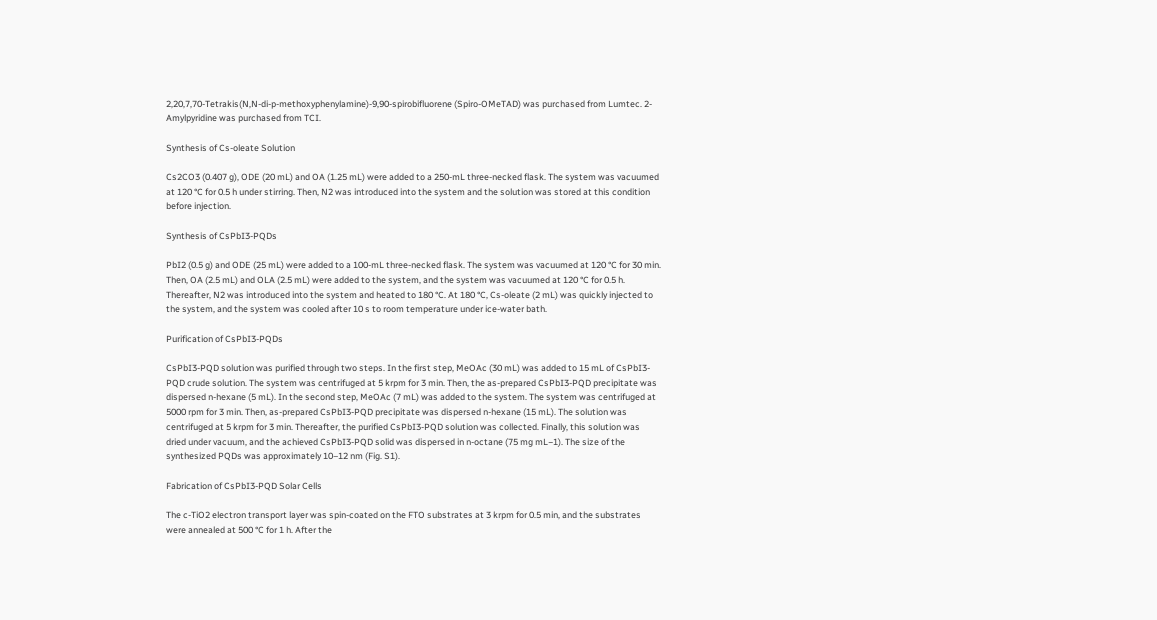2,20,7,70-Tetrakis(N,N-di-p-methoxyphenylamine)-9,90-spirobifluorene (Spiro-OMeTAD) was purchased from Lumtec. 2-Amylpyridine was purchased from TCI.

Synthesis of Cs-oleate Solution

Cs2CO3 (0.407 g), ODE (20 mL) and OA (1.25 mL) were added to a 250-mL three-necked flask. The system was vacuumed at 120 °C for 0.5 h under stirring. Then, N2 was introduced into the system and the solution was stored at this condition before injection.

Synthesis of CsPbI3-PQDs

PbI2 (0.5 g) and ODE (25 mL) were added to a 100-mL three-necked flask. The system was vacuumed at 120 °C for 30 min. Then, OA (2.5 mL) and OLA (2.5 mL) were added to the system, and the system was vacuumed at 120 °C for 0.5 h. Thereafter, N2 was introduced into the system and heated to 180 °C. At 180 °C, Cs-oleate (2 mL) was quickly injected to the system, and the system was cooled after 10 s to room temperature under ice-water bath.

Purification of CsPbI3-PQDs

CsPbI3-PQD solution was purified through two steps. In the first step, MeOAc (30 mL) was added to 15 mL of CsPbI3-PQD crude solution. The system was centrifuged at 5 krpm for 3 min. Then, the as-prepared CsPbI3-PQD precipitate was dispersed n-hexane (5 mL). In the second step, MeOAc (7 mL) was added to the system. The system was centrifuged at 5000 rpm for 3 min. Then, as-prepared CsPbI3-PQD precipitate was dispersed n-hexane (15 mL). The solution was centrifuged at 5 krpm for 3 min. Thereafter, the purified CsPbI3-PQD solution was collected. Finally, this solution was dried under vacuum, and the achieved CsPbI3-PQD solid was dispersed in n-octane (75 mg mL−1). The size of the synthesized PQDs was approximately 10–12 nm (Fig. S1).

Fabrication of CsPbI3-PQD Solar Cells

The c-TiO2 electron transport layer was spin-coated on the FTO substrates at 3 krpm for 0.5 min, and the substrates were annealed at 500 °C for 1 h. After the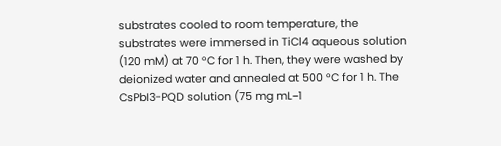substrates cooled to room temperature, the substrates were immersed in TiCl4 aqueous solution (120 mM) at 70 °C for 1 h. Then, they were washed by deionized water and annealed at 500 °C for 1 h. The CsPbI3-PQD solution (75 mg mL−1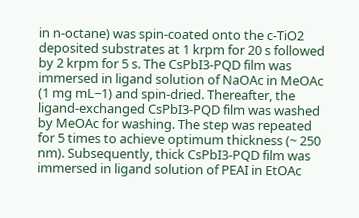in n-octane) was spin-coated onto the c-TiO2 deposited substrates at 1 krpm for 20 s followed by 2 krpm for 5 s. The CsPbI3-PQD film was immersed in ligand solution of NaOAc in MeOAc (1 mg mL−1) and spin-dried. Thereafter, the ligand-exchanged CsPbI3-PQD film was washed by MeOAc for washing. The step was repeated for 5 times to achieve optimum thickness (~ 250 nm). Subsequently, thick CsPbI3-PQD film was immersed in ligand solution of PEAI in EtOAc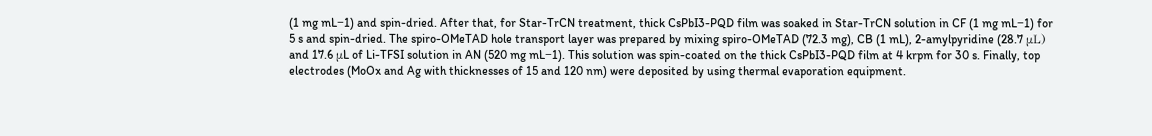(1 mg mL−1) and spin-dried. After that, for Star-TrCN treatment, thick CsPbI3-PQD film was soaked in Star-TrCN solution in CF (1 mg mL−1) for 5 s and spin-dried. The spiro-OMeTAD hole transport layer was prepared by mixing spiro-OMeTAD (72.3 mg), CB (1 mL), 2-amylpyridine (28.7 μL) and 17.6 μL of Li-TFSI solution in AN (520 mg mL−1). This solution was spin-coated on the thick CsPbI3-PQD film at 4 krpm for 30 s. Finally, top electrodes (MoOx and Ag with thicknesses of 15 and 120 nm) were deposited by using thermal evaporation equipment.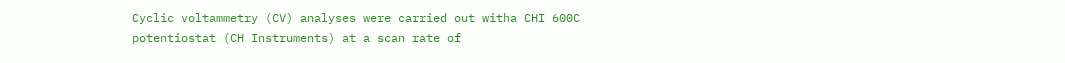Cyclic voltammetry (CV) analyses were carried out witha CHI 600C potentiostat (CH Instruments) at a scan rate of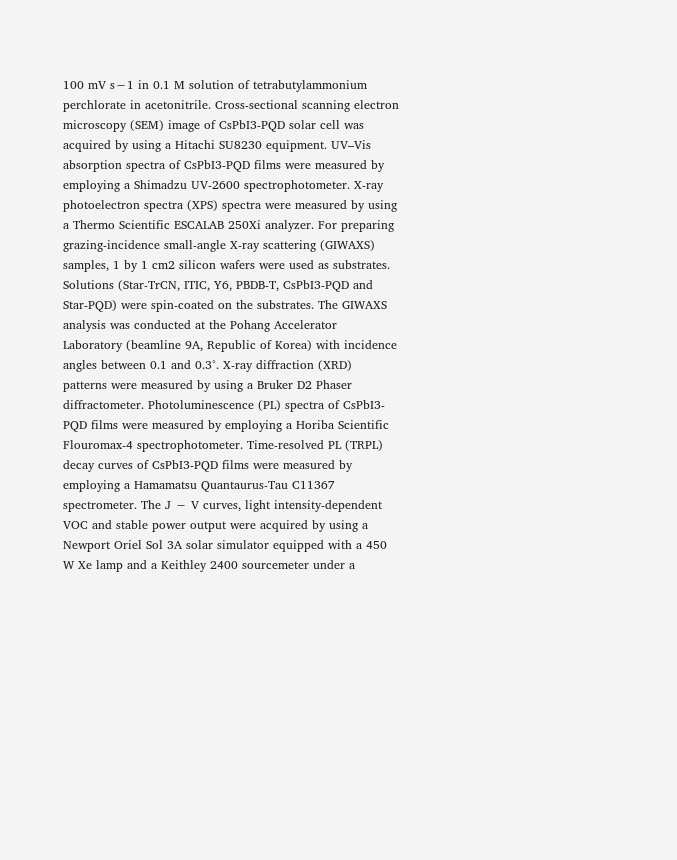100 mV s−1 in 0.1 M solution of tetrabutylammonium perchlorate in acetonitrile. Cross-sectional scanning electron microscopy (SEM) image of CsPbI3-PQD solar cell was acquired by using a Hitachi SU8230 equipment. UV–Vis absorption spectra of CsPbI3-PQD films were measured by employing a Shimadzu UV-2600 spectrophotometer. X-ray photoelectron spectra (XPS) spectra were measured by using a Thermo Scientific ESCALAB 250Xi analyzer. For preparing grazing-incidence small-angle X-ray scattering (GIWAXS) samples, 1 by 1 cm2 silicon wafers were used as substrates. Solutions (Star-TrCN, ITIC, Y6, PBDB-T, CsPbI3-PQD and Star-PQD) were spin-coated on the substrates. The GIWAXS analysis was conducted at the Pohang Accelerator Laboratory (beamline 9A, Republic of Korea) with incidence angles between 0.1 and 0.3°. X-ray diffraction (XRD) patterns were measured by using a Bruker D2 Phaser diffractometer. Photoluminescence (PL) spectra of CsPbI3-PQD films were measured by employing a Horiba Scientific Flouromax-4 spectrophotometer. Time-resolved PL (TRPL) decay curves of CsPbI3-PQD films were measured by employing a Hamamatsu Quantaurus-Tau C11367 spectrometer. The J − V curves, light intensity-dependent VOC and stable power output were acquired by using a Newport Oriel Sol 3A solar simulator equipped with a 450 W Xe lamp and a Keithley 2400 sourcemeter under a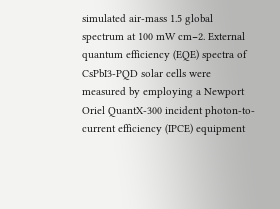simulated air-mass 1.5 global spectrum at 100 mW cm−2. External quantum efficiency (EQE) spectra of CsPbI3-PQD solar cells were measured by employing a Newport Oriel QuantX-300 incident photon-to-current efficiency (IPCE) equipment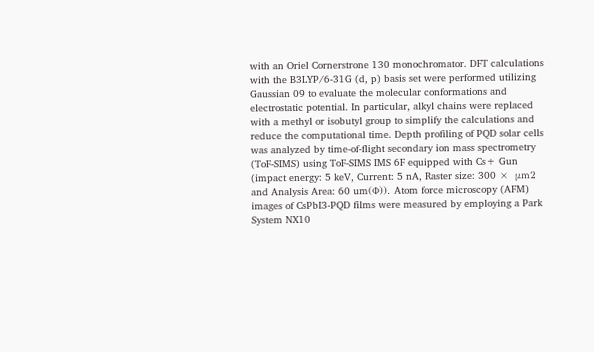with an Oriel Cornerstrone 130 monochromator. DFT calculations with the B3LYP/6-31G (d, p) basis set were performed utilizing Gaussian 09 to evaluate the molecular conformations and electrostatic potential. In particular, alkyl chains were replaced with a methyl or isobutyl group to simplify the calculations and reduce the computational time. Depth profiling of PQD solar cells was analyzed by time-of-flight secondary ion mass spectrometry (ToF-SIMS) using ToF-SIMS IMS 6F equipped with Cs+ Gun (impact energy: 5 keV, Current: 5 nA, Raster size: 300 ×  μm2 and Analysis Area: 60 um(Φ)). Atom force microscopy (AFM) images of CsPbI3-PQD films were measured by employing a Park System NX10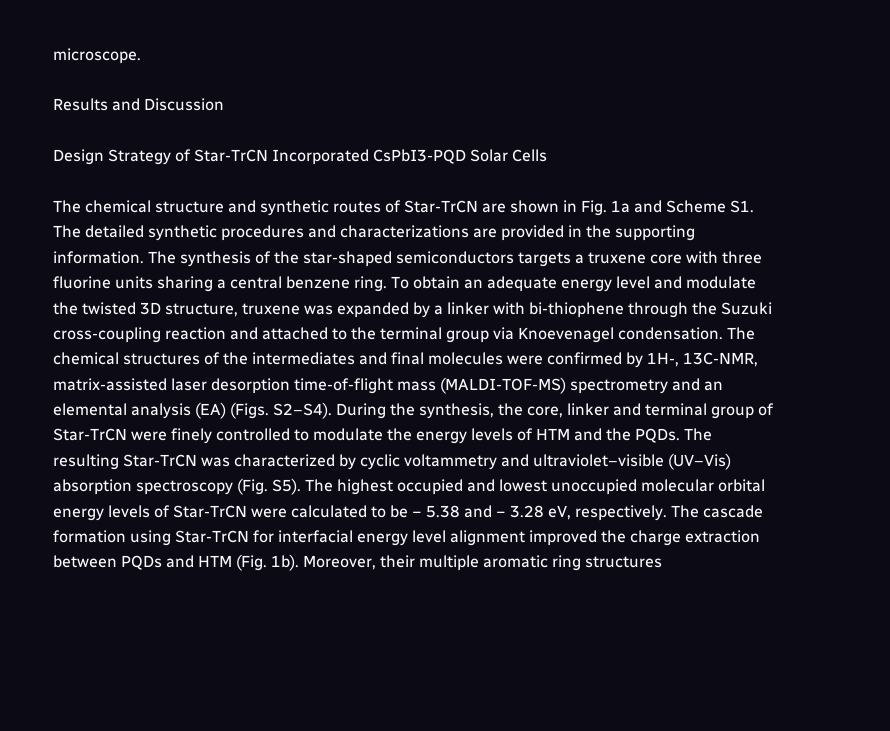microscope.

Results and Discussion

Design Strategy of Star-TrCN Incorporated CsPbI3-PQD Solar Cells

The chemical structure and synthetic routes of Star-TrCN are shown in Fig. 1a and Scheme S1. The detailed synthetic procedures and characterizations are provided in the supporting information. The synthesis of the star-shaped semiconductors targets a truxene core with three fluorine units sharing a central benzene ring. To obtain an adequate energy level and modulate the twisted 3D structure, truxene was expanded by a linker with bi-thiophene through the Suzuki cross-coupling reaction and attached to the terminal group via Knoevenagel condensation. The chemical structures of the intermediates and final molecules were confirmed by 1H-, 13C-NMR, matrix-assisted laser desorption time-of-flight mass (MALDI-TOF-MS) spectrometry and an elemental analysis (EA) (Figs. S2–S4). During the synthesis, the core, linker and terminal group of Star-TrCN were finely controlled to modulate the energy levels of HTM and the PQDs. The resulting Star-TrCN was characterized by cyclic voltammetry and ultraviolet–visible (UV–Vis) absorption spectroscopy (Fig. S5). The highest occupied and lowest unoccupied molecular orbital energy levels of Star-TrCN were calculated to be − 5.38 and − 3.28 eV, respectively. The cascade formation using Star-TrCN for interfacial energy level alignment improved the charge extraction between PQDs and HTM (Fig. 1b). Moreover, their multiple aromatic ring structures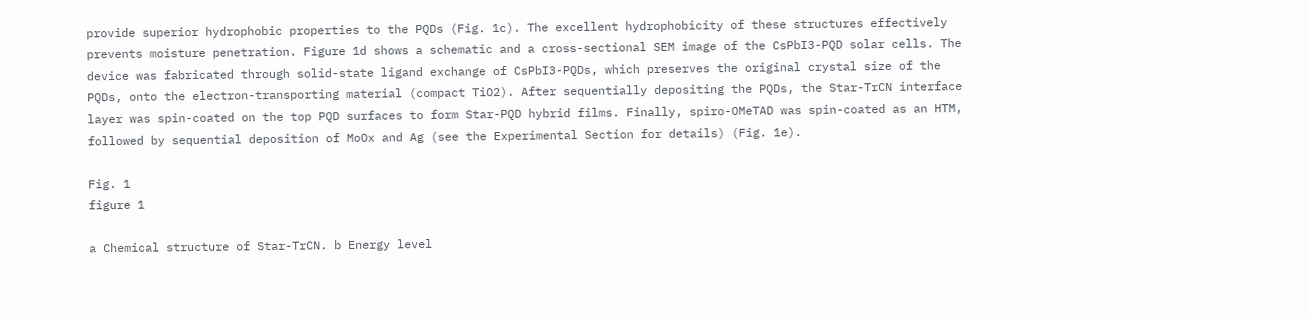provide superior hydrophobic properties to the PQDs (Fig. 1c). The excellent hydrophobicity of these structures effectively prevents moisture penetration. Figure 1d shows a schematic and a cross-sectional SEM image of the CsPbI3-PQD solar cells. The device was fabricated through solid-state ligand exchange of CsPbI3-PQDs, which preserves the original crystal size of the PQDs, onto the electron-transporting material (compact TiO2). After sequentially depositing the PQDs, the Star-TrCN interface layer was spin-coated on the top PQD surfaces to form Star-PQD hybrid films. Finally, spiro-OMeTAD was spin-coated as an HTM, followed by sequential deposition of MoOx and Ag (see the Experimental Section for details) (Fig. 1e).

Fig. 1
figure 1

a Chemical structure of Star-TrCN. b Energy level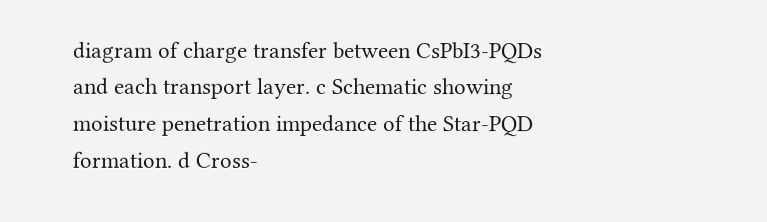diagram of charge transfer between CsPbI3-PQDs and each transport layer. c Schematic showing moisture penetration impedance of the Star-PQD formation. d Cross-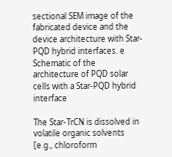sectional SEM image of the fabricated device and the device architecture with Star-PQD hybrid interfaces. e Schematic of the architecture of PQD solar cells with a Star-PQD hybrid interface

The Star-TrCN is dissolved in volatile organic solvents [e.g., chloroform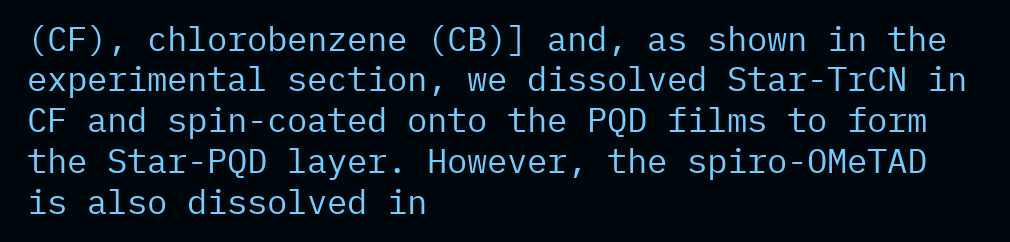(CF), chlorobenzene (CB)] and, as shown in the experimental section, we dissolved Star-TrCN in CF and spin-coated onto the PQD films to form the Star-PQD layer. However, the spiro-OMeTAD is also dissolved in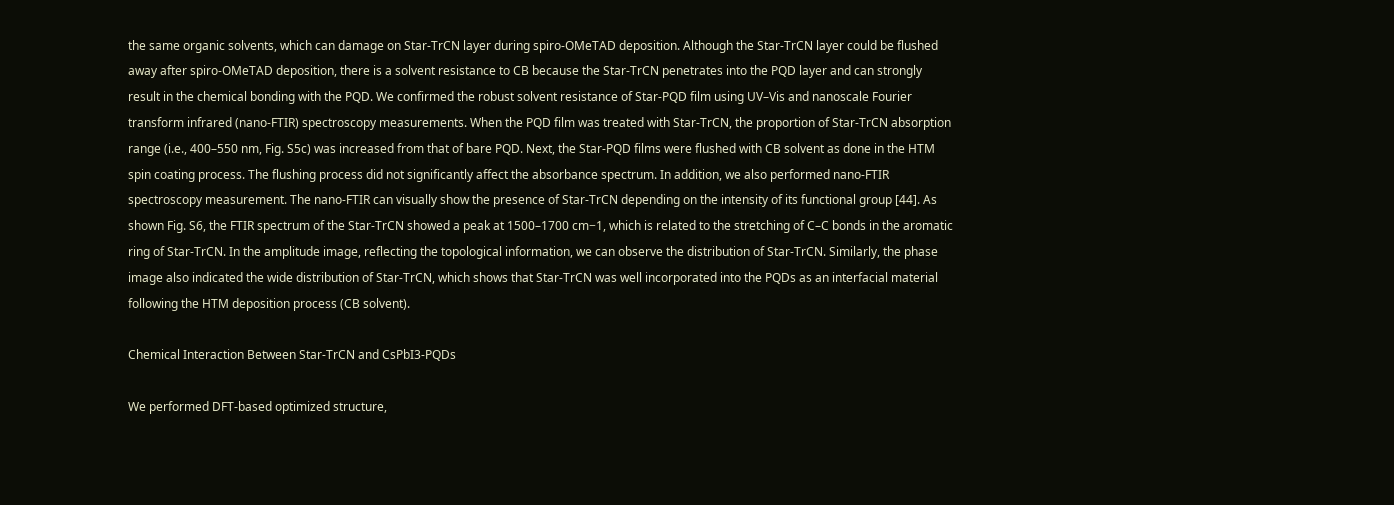the same organic solvents, which can damage on Star-TrCN layer during spiro-OMeTAD deposition. Although the Star-TrCN layer could be flushed away after spiro-OMeTAD deposition, there is a solvent resistance to CB because the Star-TrCN penetrates into the PQD layer and can strongly result in the chemical bonding with the PQD. We confirmed the robust solvent resistance of Star-PQD film using UV–Vis and nanoscale Fourier transform infrared (nano-FTIR) spectroscopy measurements. When the PQD film was treated with Star-TrCN, the proportion of Star-TrCN absorption range (i.e., 400–550 nm, Fig. S5c) was increased from that of bare PQD. Next, the Star-PQD films were flushed with CB solvent as done in the HTM spin coating process. The flushing process did not significantly affect the absorbance spectrum. In addition, we also performed nano-FTIR spectroscopy measurement. The nano-FTIR can visually show the presence of Star-TrCN depending on the intensity of its functional group [44]. As shown Fig. S6, the FTIR spectrum of the Star-TrCN showed a peak at 1500–1700 cm−1, which is related to the stretching of C–C bonds in the aromatic ring of Star-TrCN. In the amplitude image, reflecting the topological information, we can observe the distribution of Star-TrCN. Similarly, the phase image also indicated the wide distribution of Star-TrCN, which shows that Star-TrCN was well incorporated into the PQDs as an interfacial material following the HTM deposition process (CB solvent).

Chemical Interaction Between Star-TrCN and CsPbI3-PQDs

We performed DFT-based optimized structure,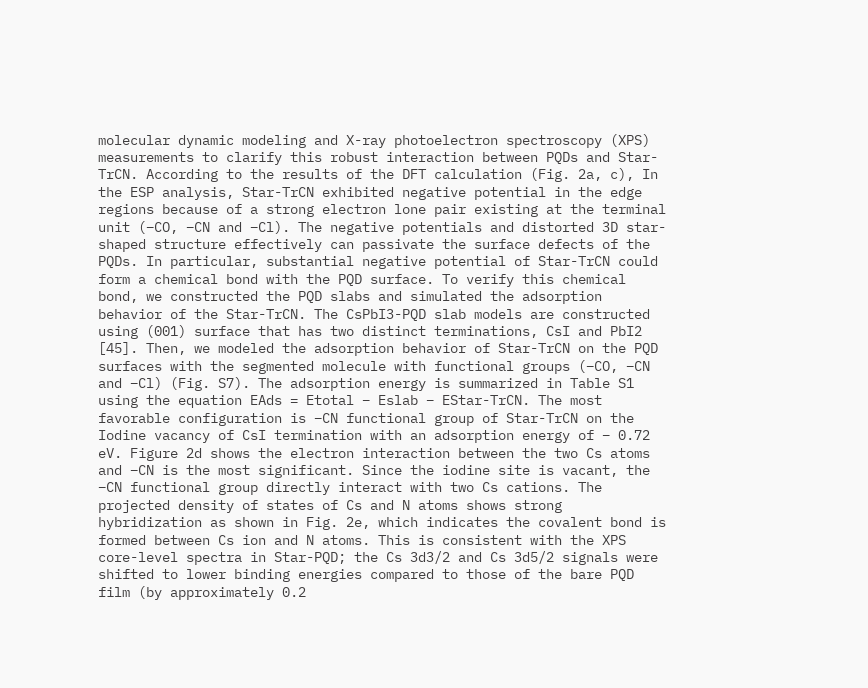molecular dynamic modeling and X-ray photoelectron spectroscopy (XPS) measurements to clarify this robust interaction between PQDs and Star-TrCN. According to the results of the DFT calculation (Fig. 2a, c), In the ESP analysis, Star-TrCN exhibited negative potential in the edge regions because of a strong electron lone pair existing at the terminal unit (–CO, –CN and –Cl). The negative potentials and distorted 3D star-shaped structure effectively can passivate the surface defects of the PQDs. In particular, substantial negative potential of Star-TrCN could form a chemical bond with the PQD surface. To verify this chemical bond, we constructed the PQD slabs and simulated the adsorption behavior of the Star-TrCN. The CsPbI3-PQD slab models are constructed using (001) surface that has two distinct terminations, CsI and PbI2 [45]. Then, we modeled the adsorption behavior of Star-TrCN on the PQD surfaces with the segmented molecule with functional groups (–CO, –CN and –Cl) (Fig. S7). The adsorption energy is summarized in Table S1 using the equation EAds = Etotal − Eslab − EStar-TrCN. The most favorable configuration is –CN functional group of Star-TrCN on the Iodine vacancy of CsI termination with an adsorption energy of − 0.72 eV. Figure 2d shows the electron interaction between the two Cs atoms and –CN is the most significant. Since the iodine site is vacant, the –CN functional group directly interact with two Cs cations. The projected density of states of Cs and N atoms shows strong hybridization as shown in Fig. 2e, which indicates the covalent bond is formed between Cs ion and N atoms. This is consistent with the XPS core-level spectra in Star-PQD; the Cs 3d3/2 and Cs 3d5/2 signals were shifted to lower binding energies compared to those of the bare PQD film (by approximately 0.2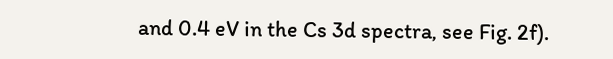and 0.4 eV in the Cs 3d spectra, see Fig. 2f).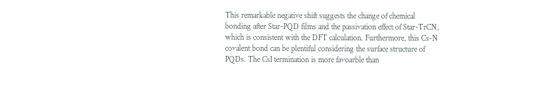This remarkable negative shift suggests the change of chemical bonding after Star-PQD films and the passivation effect of Star-TrCN, which is consistent with the DFT calculation. Furthermore, this Cs-N covalent bond can be plentiful considering the surface structure of PQDs. The CsI termination is more favoarble than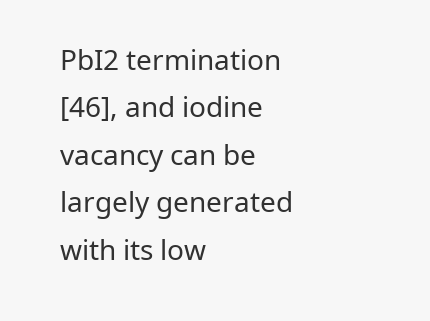PbI2 termination [46], and iodine vacancy can be largely generated with its low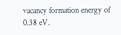vacancy formation energy of 0.38 eV.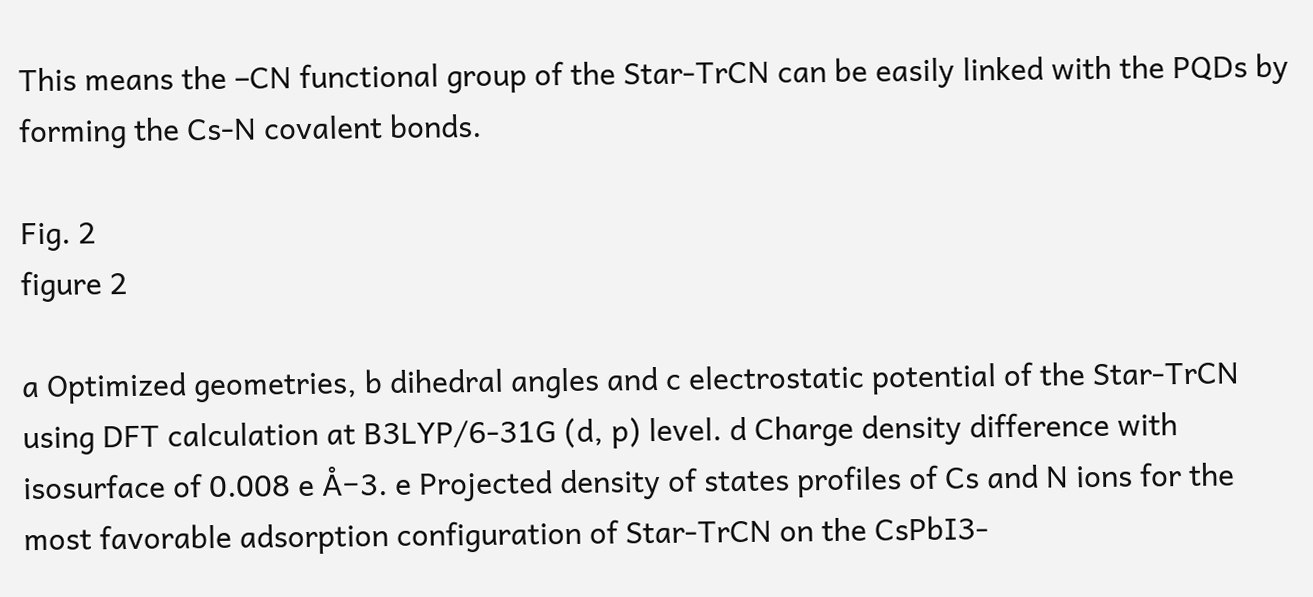This means the –CN functional group of the Star-TrCN can be easily linked with the PQDs by forming the Cs-N covalent bonds.

Fig. 2
figure 2

a Optimized geometries, b dihedral angles and c electrostatic potential of the Star-TrCN using DFT calculation at B3LYP/6-31G (d, p) level. d Charge density difference with isosurface of 0.008 e Å−3. e Projected density of states profiles of Cs and N ions for the most favorable adsorption configuration of Star-TrCN on the CsPbI3-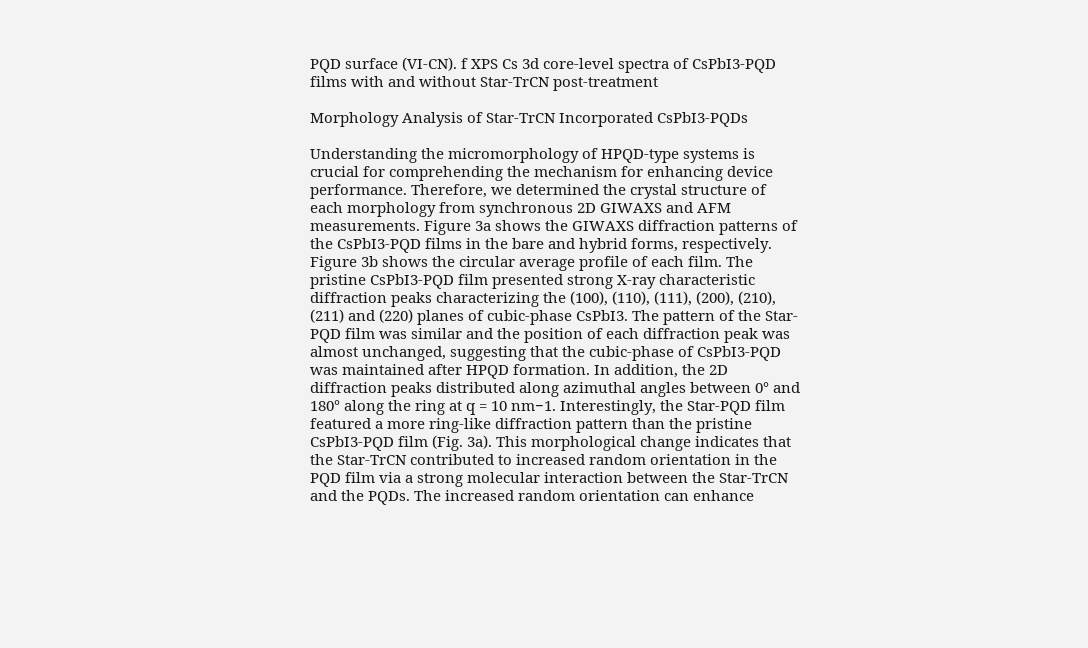PQD surface (VI-CN). f XPS Cs 3d core-level spectra of CsPbI3-PQD films with and without Star-TrCN post-treatment

Morphology Analysis of Star-TrCN Incorporated CsPbI3-PQDs

Understanding the micromorphology of HPQD-type systems is crucial for comprehending the mechanism for enhancing device performance. Therefore, we determined the crystal structure of each morphology from synchronous 2D GIWAXS and AFM measurements. Figure 3a shows the GIWAXS diffraction patterns of the CsPbI3-PQD films in the bare and hybrid forms, respectively. Figure 3b shows the circular average profile of each film. The pristine CsPbI3-PQD film presented strong X-ray characteristic diffraction peaks characterizing the (100), (110), (111), (200), (210), (211) and (220) planes of cubic-phase CsPbI3. The pattern of the Star-PQD film was similar and the position of each diffraction peak was almost unchanged, suggesting that the cubic-phase of CsPbI3-PQD was maintained after HPQD formation. In addition, the 2D diffraction peaks distributed along azimuthal angles between 0° and 180° along the ring at q = 10 nm−1. Interestingly, the Star-PQD film featured a more ring-like diffraction pattern than the pristine CsPbI3-PQD film (Fig. 3a). This morphological change indicates that the Star-TrCN contributed to increased random orientation in the PQD film via a strong molecular interaction between the Star-TrCN and the PQDs. The increased random orientation can enhance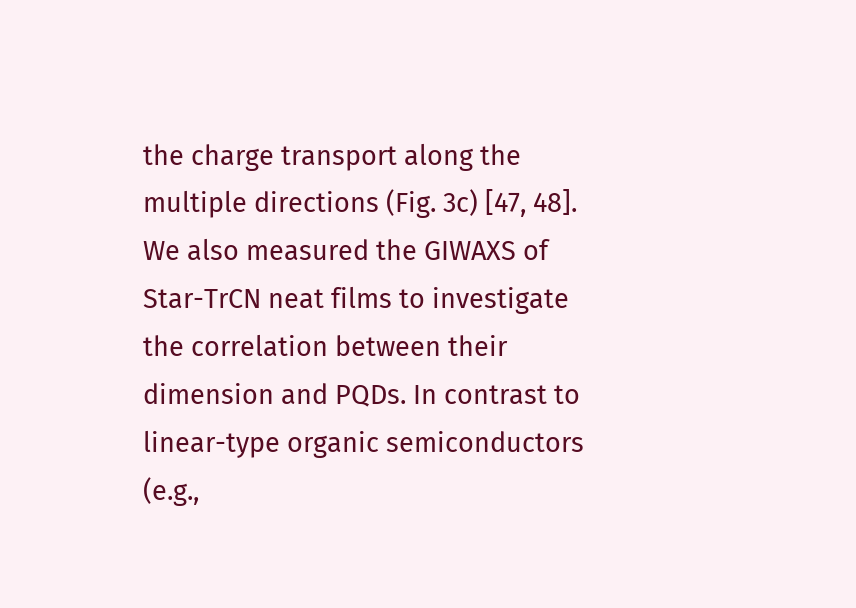the charge transport along the multiple directions (Fig. 3c) [47, 48]. We also measured the GIWAXS of Star-TrCN neat films to investigate the correlation between their dimension and PQDs. In contrast to linear-type organic semiconductors (e.g.,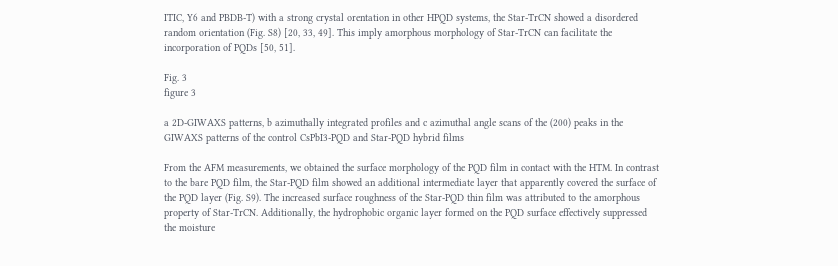ITIC, Y6 and PBDB-T) with a strong crystal orentation in other HPQD systems, the Star-TrCN showed a disordered random orientation (Fig. S8) [20, 33, 49]. This imply amorphous morphology of Star-TrCN can facilitate the incorporation of PQDs [50, 51].

Fig. 3
figure 3

a 2D-GIWAXS patterns, b azimuthally integrated profiles and c azimuthal angle scans of the (200) peaks in the GIWAXS patterns of the control CsPbI3-PQD and Star-PQD hybrid films

From the AFM measurements, we obtained the surface morphology of the PQD film in contact with the HTM. In contrast to the bare PQD film, the Star-PQD film showed an additional intermediate layer that apparently covered the surface of the PQD layer (Fig. S9). The increased surface roughness of the Star-PQD thin film was attributed to the amorphous property of Star-TrCN. Additionally, the hydrophobic organic layer formed on the PQD surface effectively suppressed the moisture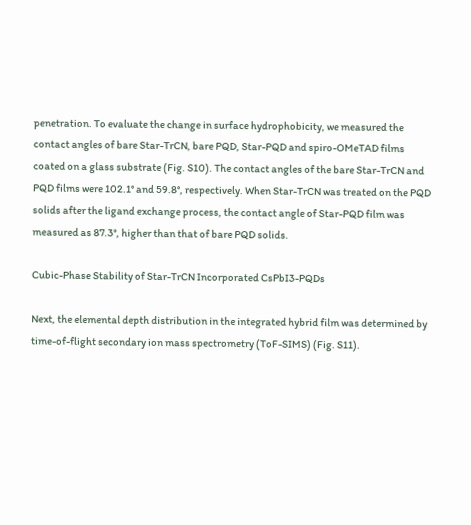penetration. To evaluate the change in surface hydrophobicity, we measured the contact angles of bare Star-TrCN, bare PQD, Star-PQD and spiro-OMeTAD films coated on a glass substrate (Fig. S10). The contact angles of the bare Star-TrCN and PQD films were 102.1° and 59.8°, respectively. When Star-TrCN was treated on the PQD solids after the ligand exchange process, the contact angle of Star-PQD film was measured as 87.3°, higher than that of bare PQD solids.

Cubic-Phase Stability of Star-TrCN Incorporated CsPbI3-PQDs

Next, the elemental depth distribution in the integrated hybrid film was determined by time-of-flight secondary ion mass spectrometry (ToF-SIMS) (Fig. S11).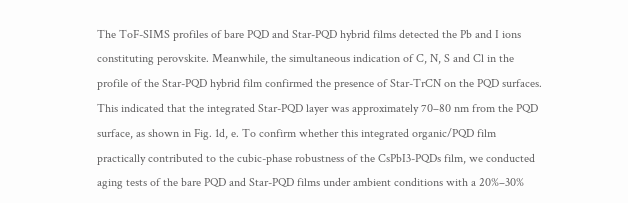The ToF-SIMS profiles of bare PQD and Star-PQD hybrid films detected the Pb and I ions constituting perovskite. Meanwhile, the simultaneous indication of C, N, S and Cl in the profile of the Star-PQD hybrid film confirmed the presence of Star-TrCN on the PQD surfaces. This indicated that the integrated Star-PQD layer was approximately 70–80 nm from the PQD surface, as shown in Fig. 1d, e. To confirm whether this integrated organic/PQD film practically contributed to the cubic-phase robustness of the CsPbI3-PQDs film, we conducted aging tests of the bare PQD and Star-PQD films under ambient conditions with a 20%–30%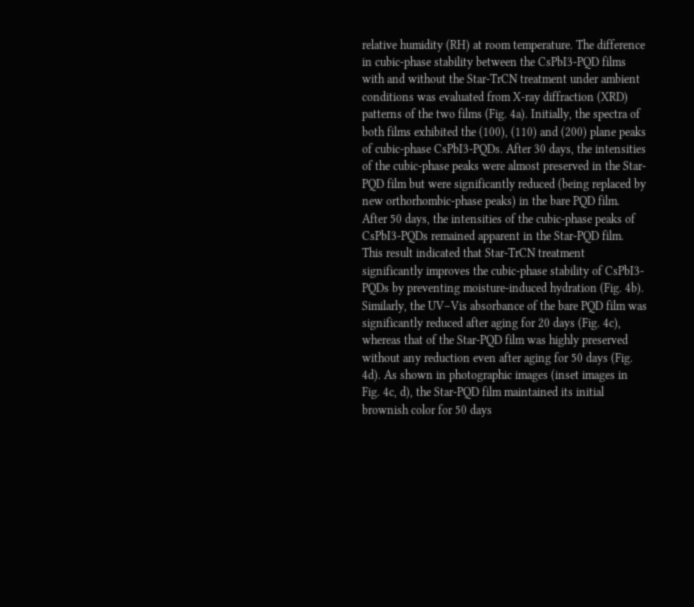relative humidity (RH) at room temperature. The difference in cubic-phase stability between the CsPbI3-PQD films with and without the Star-TrCN treatment under ambient conditions was evaluated from X-ray diffraction (XRD) patterns of the two films (Fig. 4a). Initially, the spectra of both films exhibited the (100), (110) and (200) plane peaks of cubic-phase CsPbI3-PQDs. After 30 days, the intensities of the cubic-phase peaks were almost preserved in the Star-PQD film but were significantly reduced (being replaced by new orthorhombic-phase peaks) in the bare PQD film. After 50 days, the intensities of the cubic-phase peaks of CsPbI3-PQDs remained apparent in the Star-PQD film. This result indicated that Star-TrCN treatment significantly improves the cubic-phase stability of CsPbI3-PQDs by preventing moisture-induced hydration (Fig. 4b). Similarly, the UV–Vis absorbance of the bare PQD film was significantly reduced after aging for 20 days (Fig. 4c), whereas that of the Star-PQD film was highly preserved without any reduction even after aging for 50 days (Fig. 4d). As shown in photographic images (inset images in Fig. 4c, d), the Star-PQD film maintained its initial brownish color for 50 days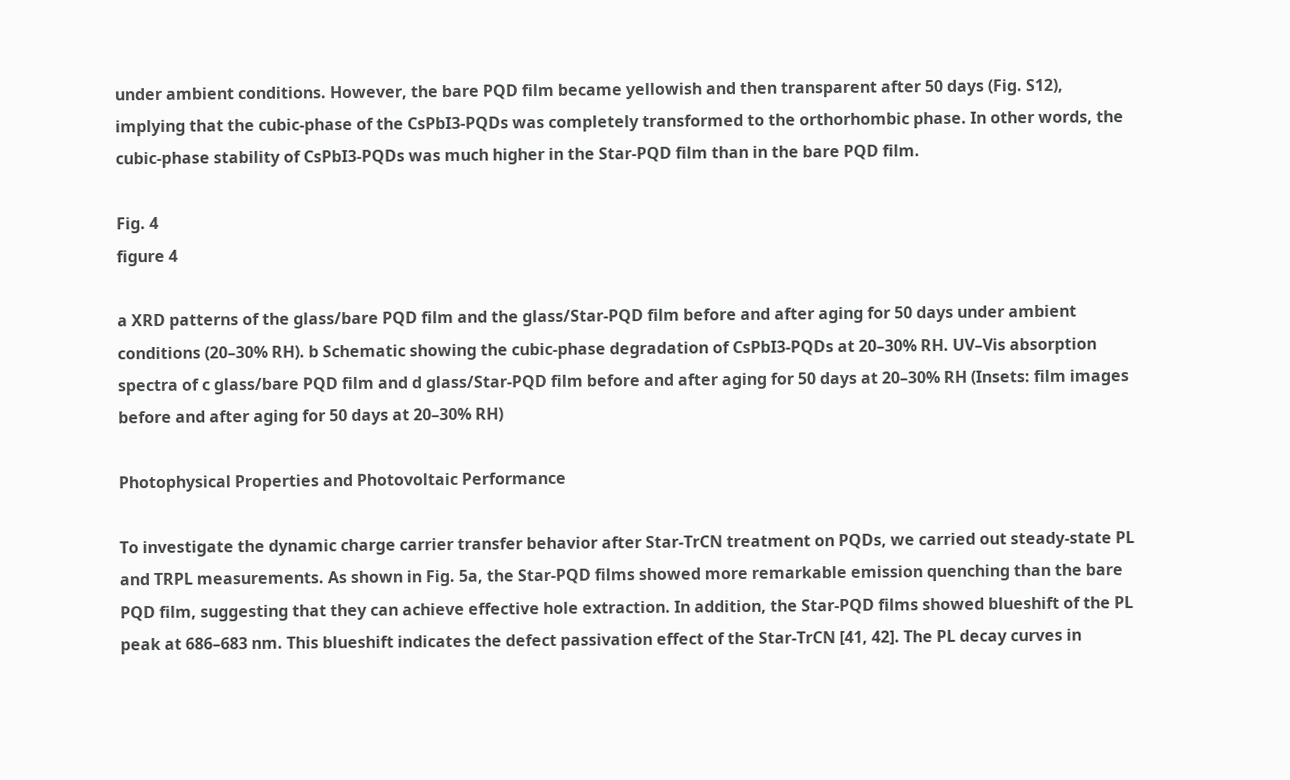under ambient conditions. However, the bare PQD film became yellowish and then transparent after 50 days (Fig. S12), implying that the cubic-phase of the CsPbI3-PQDs was completely transformed to the orthorhombic phase. In other words, the cubic-phase stability of CsPbI3-PQDs was much higher in the Star-PQD film than in the bare PQD film.

Fig. 4
figure 4

a XRD patterns of the glass/bare PQD film and the glass/Star-PQD film before and after aging for 50 days under ambient conditions (20–30% RH). b Schematic showing the cubic-phase degradation of CsPbI3-PQDs at 20–30% RH. UV–Vis absorption spectra of c glass/bare PQD film and d glass/Star-PQD film before and after aging for 50 days at 20–30% RH (Insets: film images before and after aging for 50 days at 20–30% RH)

Photophysical Properties and Photovoltaic Performance

To investigate the dynamic charge carrier transfer behavior after Star-TrCN treatment on PQDs, we carried out steady-state PL and TRPL measurements. As shown in Fig. 5a, the Star-PQD films showed more remarkable emission quenching than the bare PQD film, suggesting that they can achieve effective hole extraction. In addition, the Star-PQD films showed blueshift of the PL peak at 686–683 nm. This blueshift indicates the defect passivation effect of the Star-TrCN [41, 42]. The PL decay curves in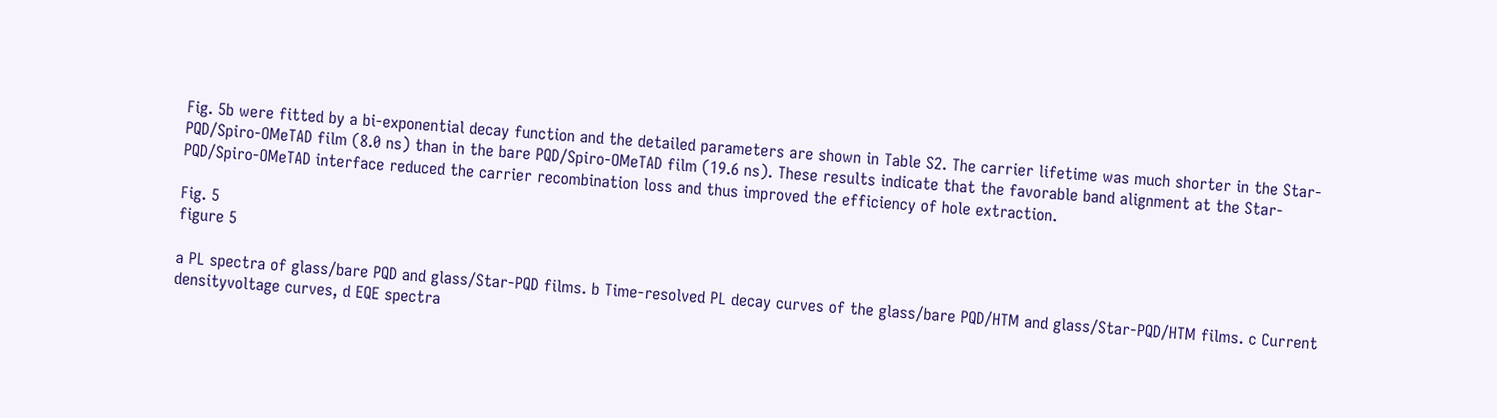Fig. 5b were fitted by a bi-exponential decay function and the detailed parameters are shown in Table S2. The carrier lifetime was much shorter in the Star-PQD/Spiro-OMeTAD film (8.0 ns) than in the bare PQD/Spiro-OMeTAD film (19.6 ns). These results indicate that the favorable band alignment at the Star-PQD/Spiro-OMeTAD interface reduced the carrier recombination loss and thus improved the efficiency of hole extraction.

Fig. 5
figure 5

a PL spectra of glass/bare PQD and glass/Star-PQD films. b Time-resolved PL decay curves of the glass/bare PQD/HTM and glass/Star-PQD/HTM films. c Current densityvoltage curves, d EQE spectra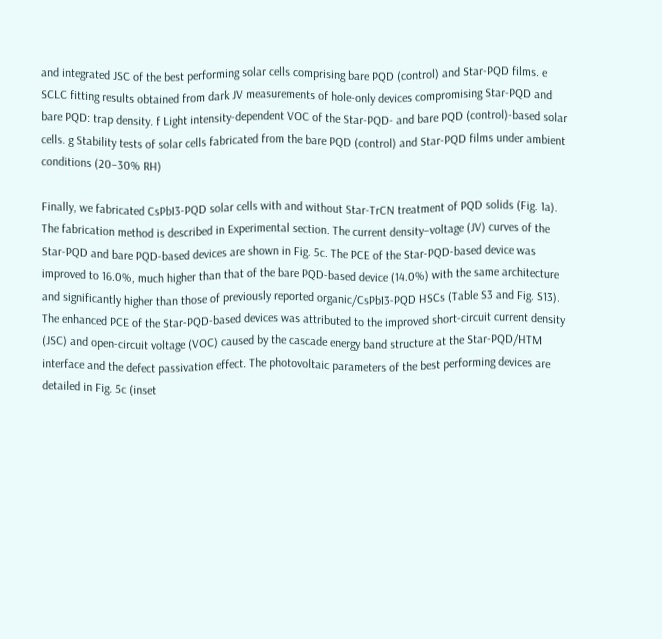and integrated JSC of the best performing solar cells comprising bare PQD (control) and Star-PQD films. e SCLC fitting results obtained from dark JV measurements of hole-only devices compromising Star-PQD and bare PQD: trap density. f Light intensity-dependent VOC of the Star-PQD- and bare PQD (control)-based solar cells. g Stability tests of solar cells fabricated from the bare PQD (control) and Star-PQD films under ambient conditions (20–30% RH)

Finally, we fabricated CsPbI3-PQD solar cells with and without Star-TrCN treatment of PQD solids (Fig. 1a). The fabrication method is described in Experimental section. The current density–voltage (JV) curves of the Star-PQD and bare PQD-based devices are shown in Fig. 5c. The PCE of the Star-PQD-based device was improved to 16.0%, much higher than that of the bare PQD-based device (14.0%) with the same architecture and significantly higher than those of previously reported organic/CsPbI3-PQD HSCs (Table S3 and Fig. S13). The enhanced PCE of the Star-PQD-based devices was attributed to the improved short-circuit current density (JSC) and open-circuit voltage (VOC) caused by the cascade energy band structure at the Star-PQD/HTM interface and the defect passivation effect. The photovoltaic parameters of the best performing devices are detailed in Fig. 5c (inset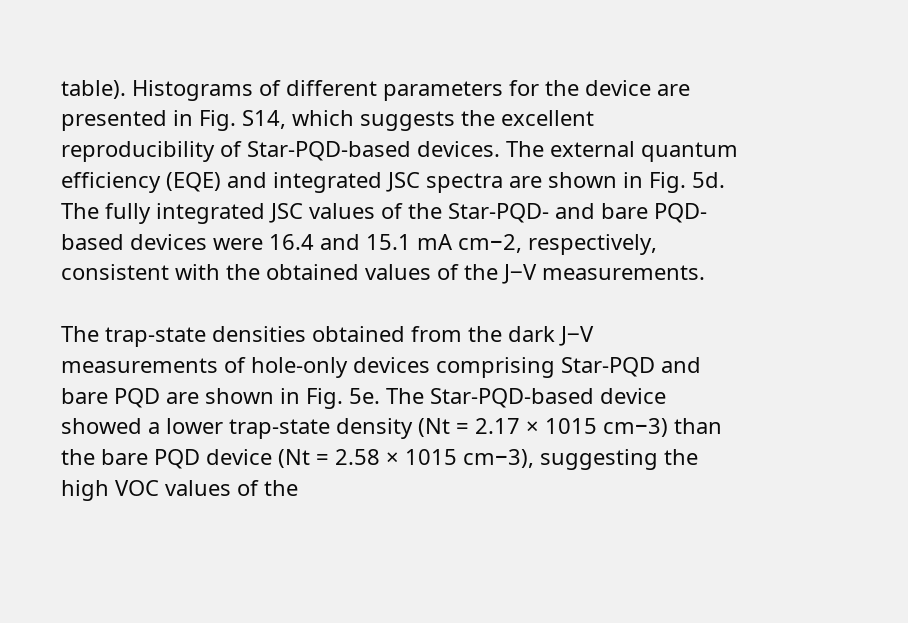table). Histograms of different parameters for the device are presented in Fig. S14, which suggests the excellent reproducibility of Star-PQD-based devices. The external quantum efficiency (EQE) and integrated JSC spectra are shown in Fig. 5d. The fully integrated JSC values of the Star-PQD- and bare PQD-based devices were 16.4 and 15.1 mA cm−2, respectively, consistent with the obtained values of the J‒V measurements.

The trap-state densities obtained from the dark J‒V measurements of hole-only devices comprising Star-PQD and bare PQD are shown in Fig. 5e. The Star-PQD-based device showed a lower trap-state density (Nt = 2.17 × 1015 cm−3) than the bare PQD device (Nt = 2.58 × 1015 cm−3), suggesting the high VOC values of the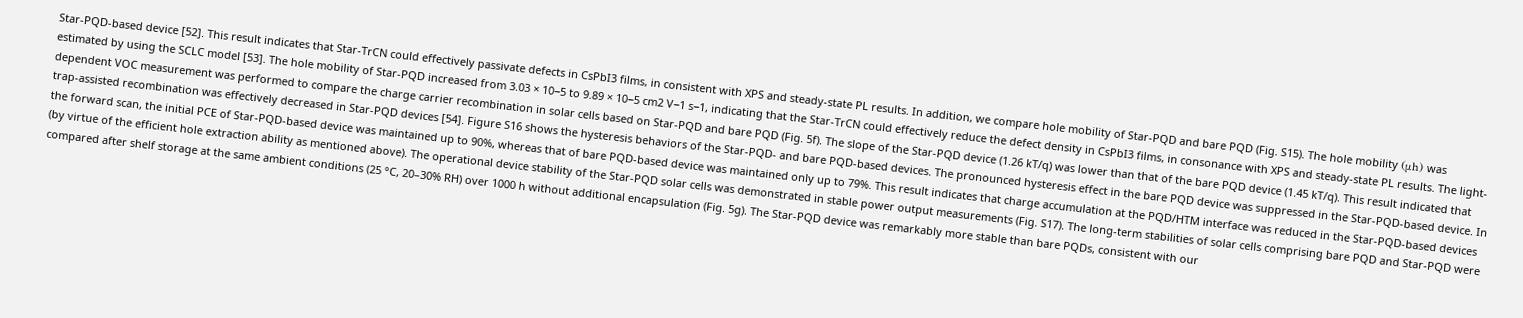Star-PQD-based device [52]. This result indicates that Star-TrCN could effectively passivate defects in CsPbI3 films, in consistent with XPS and steady-state PL results. In addition, we compare hole mobility of Star-PQD and bare PQD (Fig. S15). The hole mobility (μh) was estimated by using the SCLC model [53]. The hole mobility of Star-PQD increased from 3.03 × 10−5 to 9.89 × 10−5 cm2 V−1 s−1, indicating that the Star-TrCN could effectively reduce the defect density in CsPbI3 films, in consonance with XPS and steady-state PL results. The light-dependent VOC measurement was performed to compare the charge carrier recombination in solar cells based on Star-PQD and bare PQD (Fig. 5f). The slope of the Star-PQD device (1.26 kT/q) was lower than that of the bare PQD device (1.45 kT/q). This result indicated that trap-assisted recombination was effectively decreased in Star-PQD devices [54]. Figure S16 shows the hysteresis behaviors of the Star-PQD- and bare PQD-based devices. The pronounced hysteresis effect in the bare PQD device was suppressed in the Star-PQD-based device. In the forward scan, the initial PCE of Star-PQD-based device was maintained up to 90%, whereas that of bare PQD-based device was maintained only up to 79%. This result indicates that charge accumulation at the PQD/HTM interface was reduced in the Star-PQD-based devices (by virtue of the efficient hole extraction ability as mentioned above). The operational device stability of the Star-PQD solar cells was demonstrated in stable power output measurements (Fig. S17). The long-term stabilities of solar cells comprising bare PQD and Star-PQD were compared after shelf storage at the same ambient conditions (25 °C, 20–30% RH) over 1000 h without additional encapsulation (Fig. 5g). The Star-PQD device was remarkably more stable than bare PQDs, consistent with our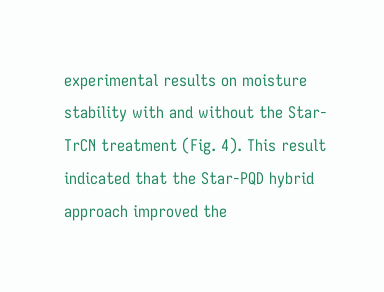experimental results on moisture stability with and without the Star-TrCN treatment (Fig. 4). This result indicated that the Star-PQD hybrid approach improved the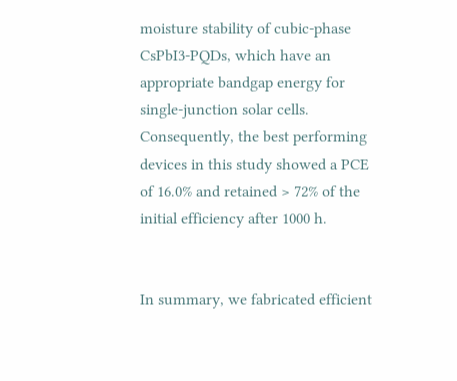moisture stability of cubic-phase CsPbI3-PQDs, which have an appropriate bandgap energy for single-junction solar cells. Consequently, the best performing devices in this study showed a PCE of 16.0% and retained > 72% of the initial efficiency after 1000 h.


In summary, we fabricated efficient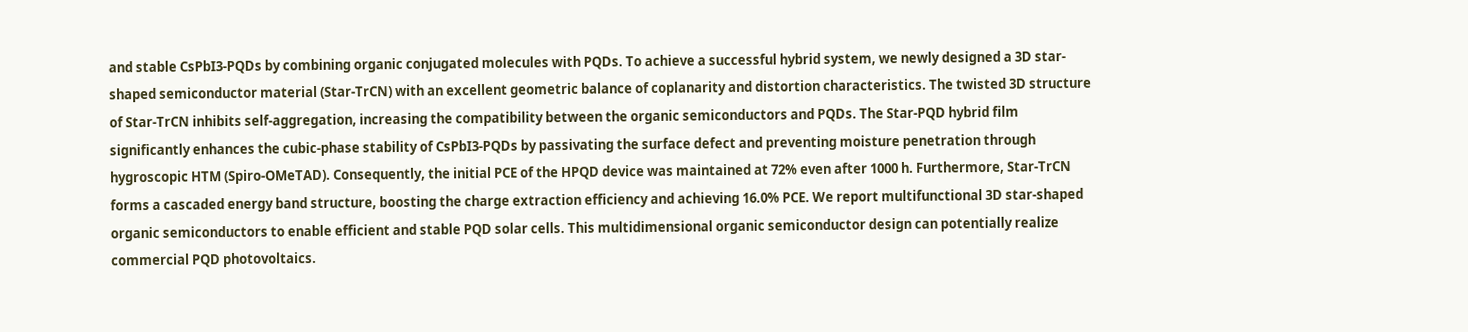and stable CsPbI3-PQDs by combining organic conjugated molecules with PQDs. To achieve a successful hybrid system, we newly designed a 3D star-shaped semiconductor material (Star-TrCN) with an excellent geometric balance of coplanarity and distortion characteristics. The twisted 3D structure of Star-TrCN inhibits self-aggregation, increasing the compatibility between the organic semiconductors and PQDs. The Star-PQD hybrid film significantly enhances the cubic-phase stability of CsPbI3-PQDs by passivating the surface defect and preventing moisture penetration through hygroscopic HTM (Spiro-OMeTAD). Consequently, the initial PCE of the HPQD device was maintained at 72% even after 1000 h. Furthermore, Star-TrCN forms a cascaded energy band structure, boosting the charge extraction efficiency and achieving 16.0% PCE. We report multifunctional 3D star-shaped organic semiconductors to enable efficient and stable PQD solar cells. This multidimensional organic semiconductor design can potentially realize commercial PQD photovoltaics.